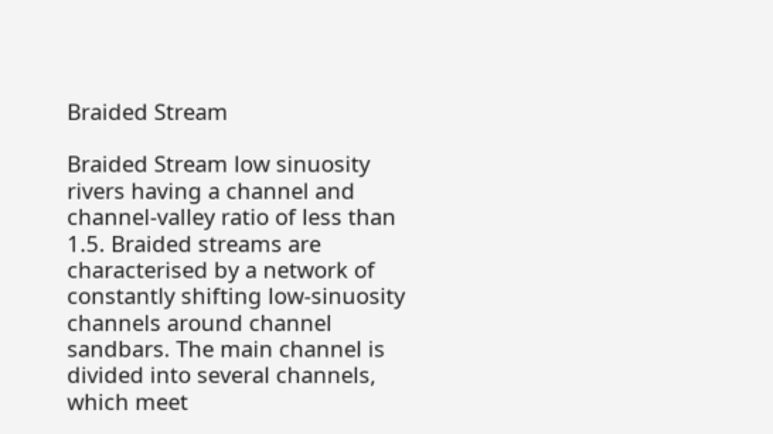Braided Stream

Braided Stream low sinuosity rivers having a channel and channel-valley ratio of less than 1.5. Braided streams are characterised by a network of constantly shifting low-sinuosity channels around channel sandbars. The main channel is divided into several channels, which meet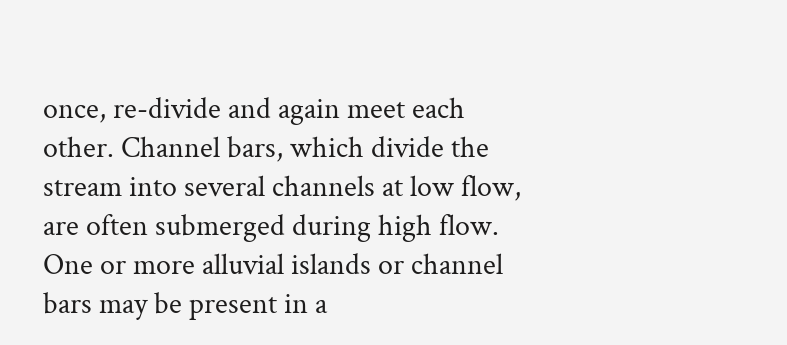once, re-divide and again meet each other. Channel bars, which divide the stream into several channels at low flow, are often submerged during high flow. One or more alluvial islands or channel bars may be present in a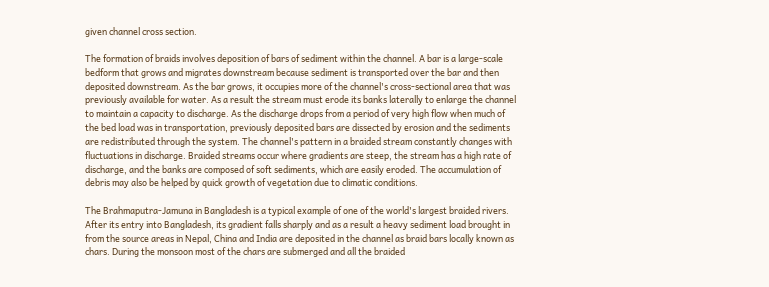given channel cross section.

The formation of braids involves deposition of bars of sediment within the channel. A bar is a large-scale bedform that grows and migrates downstream because sediment is transported over the bar and then deposited downstream. As the bar grows, it occupies more of the channel's cross-sectional area that was previously available for water. As a result the stream must erode its banks laterally to enlarge the channel to maintain a capacity to discharge. As the discharge drops from a period of very high flow when much of the bed load was in transportation, previously deposited bars are dissected by erosion and the sediments are redistributed through the system. The channel's pattern in a braided stream constantly changes with fluctuations in discharge. Braided streams occur where gradients are steep, the stream has a high rate of discharge, and the banks are composed of soft sediments, which are easily eroded. The accumulation of debris may also be helped by quick growth of vegetation due to climatic conditions.

The Brahmaputra-Jamuna in Bangladesh is a typical example of one of the world's largest braided rivers. After its entry into Bangladesh, its gradient falls sharply and as a result a heavy sediment load brought in from the source areas in Nepal, China and India are deposited in the channel as braid bars locally known as chars. During the monsoon most of the chars are submerged and all the braided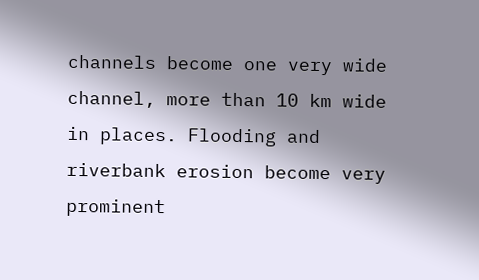channels become one very wide channel, more than 10 km wide in places. Flooding and riverbank erosion become very prominent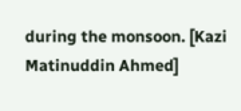during the monsoon. [Kazi Matinuddin Ahmed]